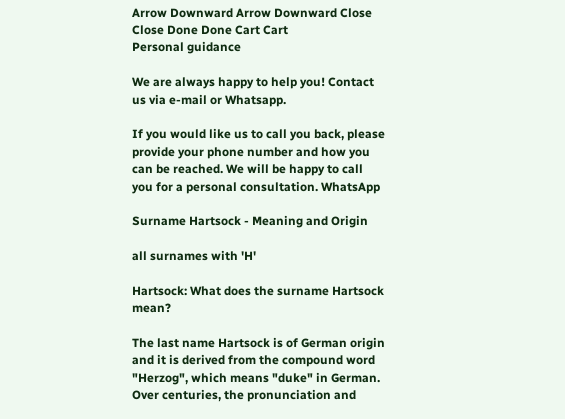Arrow Downward Arrow Downward Close Close Done Done Cart Cart
Personal guidance

We are always happy to help you! Contact us via e-mail or Whatsapp.

If you would like us to call you back, please provide your phone number and how you can be reached. We will be happy to call you for a personal consultation. WhatsApp

Surname Hartsock - Meaning and Origin

all surnames with 'H'

Hartsock: What does the surname Hartsock mean?

The last name Hartsock is of German origin and it is derived from the compound word "Herzog", which means "duke" in German. Over centuries, the pronunciation and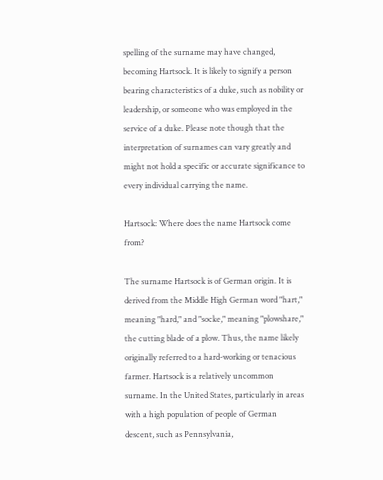spelling of the surname may have changed, becoming Hartsock. It is likely to signify a person bearing characteristics of a duke, such as nobility or leadership, or someone who was employed in the service of a duke. Please note though that the interpretation of surnames can vary greatly and might not hold a specific or accurate significance to every individual carrying the name.

Hartsock: Where does the name Hartsock come from?

The surname Hartsock is of German origin. It is derived from the Middle High German word "hart," meaning "hard," and "socke," meaning "plowshare," the cutting blade of a plow. Thus, the name likely originally referred to a hard-working or tenacious farmer. Hartsock is a relatively uncommon surname. In the United States, particularly in areas with a high population of people of German descent, such as Pennsylvania,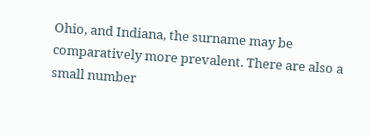Ohio, and Indiana, the surname may be comparatively more prevalent. There are also a small number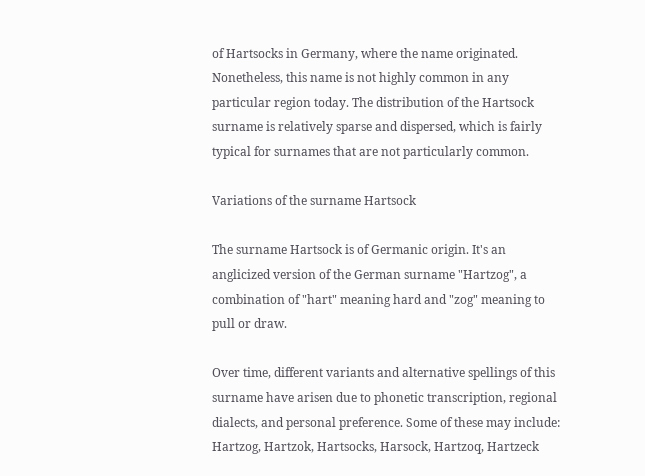of Hartsocks in Germany, where the name originated. Nonetheless, this name is not highly common in any particular region today. The distribution of the Hartsock surname is relatively sparse and dispersed, which is fairly typical for surnames that are not particularly common.

Variations of the surname Hartsock

The surname Hartsock is of Germanic origin. It's an anglicized version of the German surname "Hartzog", a combination of "hart" meaning hard and "zog" meaning to pull or draw.

Over time, different variants and alternative spellings of this surname have arisen due to phonetic transcription, regional dialects, and personal preference. Some of these may include: Hartzog, Hartzok, Hartsocks, Harsock, Hartzoq, Hartzeck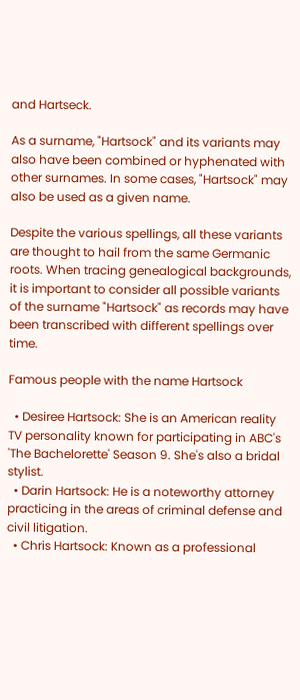and Hartseck.

As a surname, "Hartsock" and its variants may also have been combined or hyphenated with other surnames. In some cases, "Hartsock" may also be used as a given name.

Despite the various spellings, all these variants are thought to hail from the same Germanic roots. When tracing genealogical backgrounds, it is important to consider all possible variants of the surname "Hartsock" as records may have been transcribed with different spellings over time.

Famous people with the name Hartsock

  • Desiree Hartsock: She is an American reality TV personality known for participating in ABC's 'The Bachelorette' Season 9. She's also a bridal stylist.
  • Darin Hartsock: He is a noteworthy attorney practicing in the areas of criminal defense and civil litigation.
  • Chris Hartsock: Known as a professional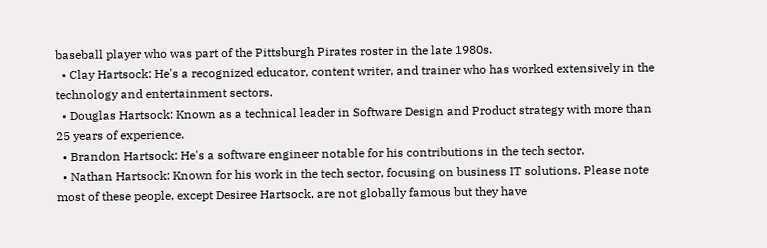baseball player who was part of the Pittsburgh Pirates roster in the late 1980s.
  • Clay Hartsock: He's a recognized educator, content writer, and trainer who has worked extensively in the technology and entertainment sectors.
  • Douglas Hartsock: Known as a technical leader in Software Design and Product strategy with more than 25 years of experience.
  • Brandon Hartsock: He's a software engineer notable for his contributions in the tech sector.
  • Nathan Hartsock: Known for his work in the tech sector, focusing on business IT solutions. Please note most of these people, except Desiree Hartsock, are not globally famous but they have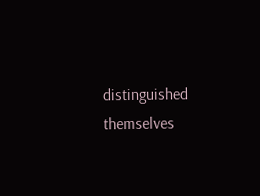distinguished themselves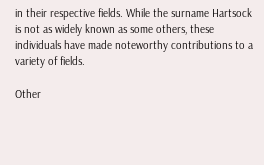in their respective fields. While the surname Hartsock is not as widely known as some others, these individuals have made noteworthy contributions to a variety of fields.

Other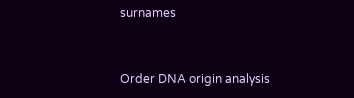surnames


Order DNA origin analysis